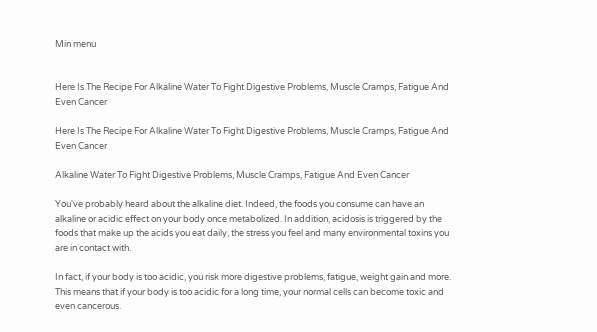Min menu


Here Is The Recipe For Alkaline Water To Fight Digestive Problems, Muscle Cramps, Fatigue And Even Cancer

Here Is The Recipe For Alkaline Water To Fight Digestive Problems, Muscle Cramps, Fatigue And Even Cancer

Alkaline Water To Fight Digestive Problems, Muscle Cramps, Fatigue And Even Cancer

You've probably heard about the alkaline diet. Indeed, the foods you consume can have an alkaline or acidic effect on your body once metabolized. In addition, acidosis is triggered by the foods that make up the acids you eat daily, the stress you feel and many environmental toxins you are in contact with.

In fact, if your body is too acidic, you risk more digestive problems, fatigue, weight gain and more. This means that if your body is too acidic for a long time, your normal cells can become toxic and even cancerous.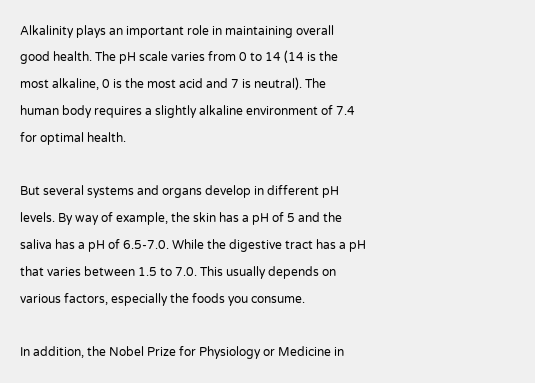Alkalinity plays an important role in maintaining overall good health. The pH scale varies from 0 to 14 (14 is the most alkaline, 0 is the most acid and 7 is neutral). The human body requires a slightly alkaline environment of 7.4 for optimal health.

But several systems and organs develop in different pH levels. By way of example, the skin has a pH of 5 and the saliva has a pH of 6.5-7.0. While the digestive tract has a pH that varies between 1.5 to 7.0. This usually depends on various factors, especially the foods you consume.

In addition, the Nobel Prize for Physiology or Medicine in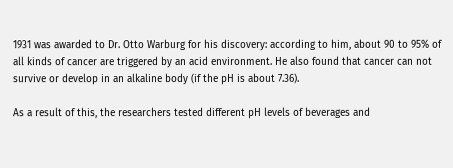1931 was awarded to Dr. Otto Warburg for his discovery: according to him, about 90 to 95% of all kinds of cancer are triggered by an acid environment. He also found that cancer can not survive or develop in an alkaline body (if the pH is about 7.36).

As a result of this, the researchers tested different pH levels of beverages and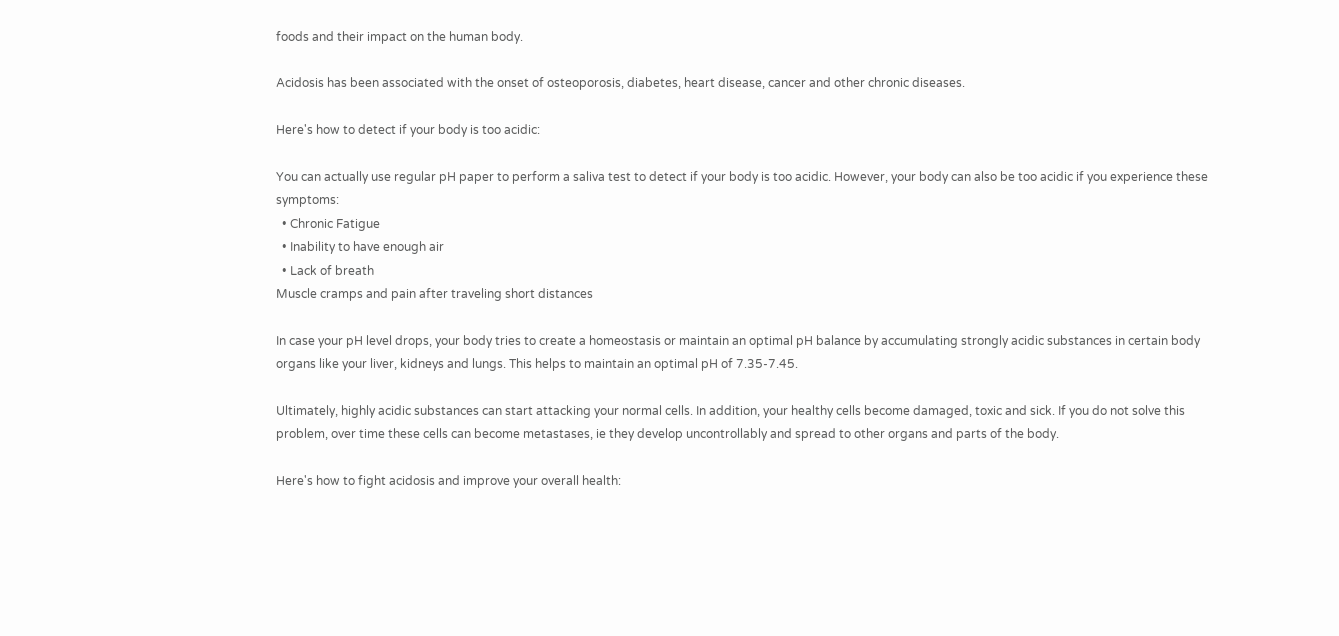foods and their impact on the human body.

Acidosis has been associated with the onset of osteoporosis, diabetes, heart disease, cancer and other chronic diseases.

Here's how to detect if your body is too acidic:

You can actually use regular pH paper to perform a saliva test to detect if your body is too acidic. However, your body can also be too acidic if you experience these symptoms:
  • Chronic Fatigue
  • Inability to have enough air
  • Lack of breath
Muscle cramps and pain after traveling short distances

In case your pH level drops, your body tries to create a homeostasis or maintain an optimal pH balance by accumulating strongly acidic substances in certain body organs like your liver, kidneys and lungs. This helps to maintain an optimal pH of 7.35-7.45.

Ultimately, highly acidic substances can start attacking your normal cells. In addition, your healthy cells become damaged, toxic and sick. If you do not solve this problem, over time these cells can become metastases, ie they develop uncontrollably and spread to other organs and parts of the body.

Here's how to fight acidosis and improve your overall health: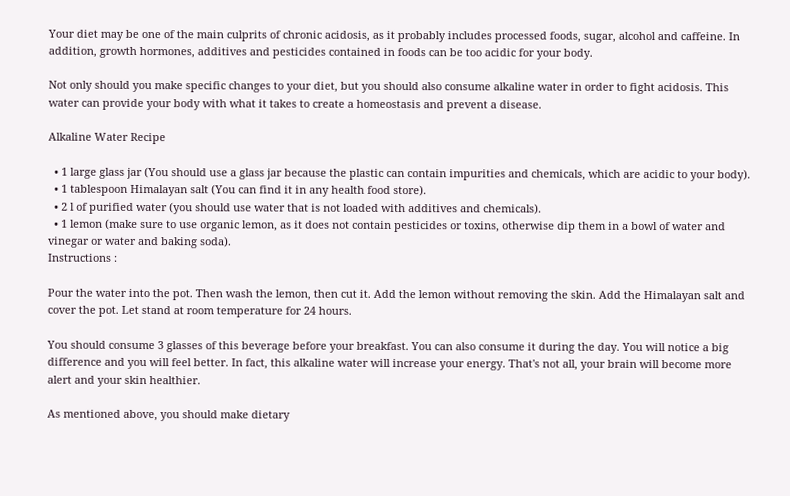Your diet may be one of the main culprits of chronic acidosis, as it probably includes processed foods, sugar, alcohol and caffeine. In addition, growth hormones, additives and pesticides contained in foods can be too acidic for your body.

Not only should you make specific changes to your diet, but you should also consume alkaline water in order to fight acidosis. This water can provide your body with what it takes to create a homeostasis and prevent a disease.

Alkaline Water Recipe

  • 1 large glass jar (You should use a glass jar because the plastic can contain impurities and chemicals, which are acidic to your body).
  • 1 tablespoon Himalayan salt (You can find it in any health food store).
  • 2 l of purified water (you should use water that is not loaded with additives and chemicals).
  • 1 lemon (make sure to use organic lemon, as it does not contain pesticides or toxins, otherwise dip them in a bowl of water and vinegar or water and baking soda).
Instructions :

Pour the water into the pot. Then wash the lemon, then cut it. Add the lemon without removing the skin. Add the Himalayan salt and cover the pot. Let stand at room temperature for 24 hours.

You should consume 3 glasses of this beverage before your breakfast. You can also consume it during the day. You will notice a big difference and you will feel better. In fact, this alkaline water will increase your energy. That's not all, your brain will become more alert and your skin healthier.

As mentioned above, you should make dietary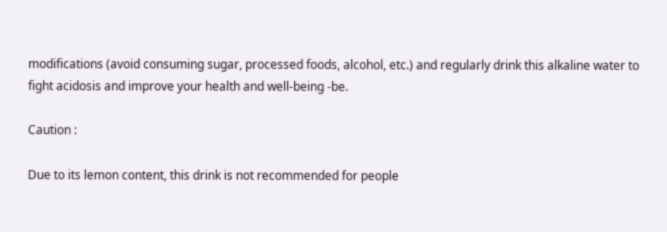modifications (avoid consuming sugar, processed foods, alcohol, etc.) and regularly drink this alkaline water to fight acidosis and improve your health and well-being -be.

Caution :

Due to its lemon content, this drink is not recommended for people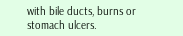with bile ducts, burns or stomach ulcers.